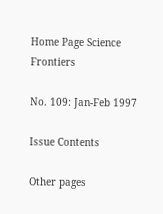Home Page Science Frontiers

No. 109: Jan-Feb 1997

Issue Contents

Other pages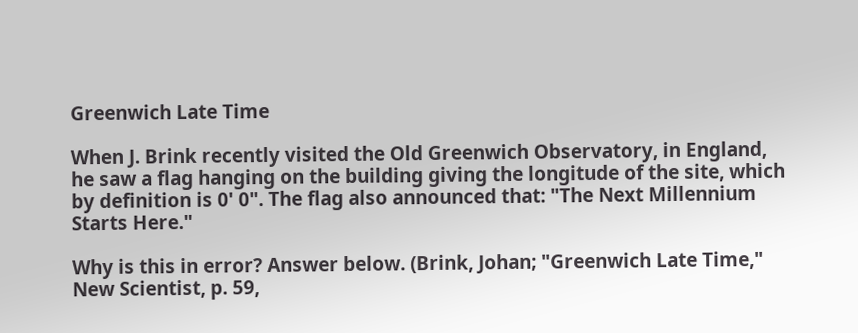Greenwich Late Time

When J. Brink recently visited the Old Greenwich Observatory, in England, he saw a flag hanging on the building giving the longitude of the site, which by definition is 0' 0". The flag also announced that: "The Next Millennium Starts Here."

Why is this in error? Answer below. (Brink, Johan; "Greenwich Late Time," New Scientist, p. 59,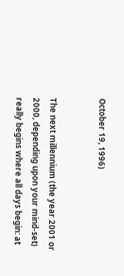October 19, 1996)


The next millennium (the year 2001 or 2000, depending upon your mind-set) really begins where all days begin: at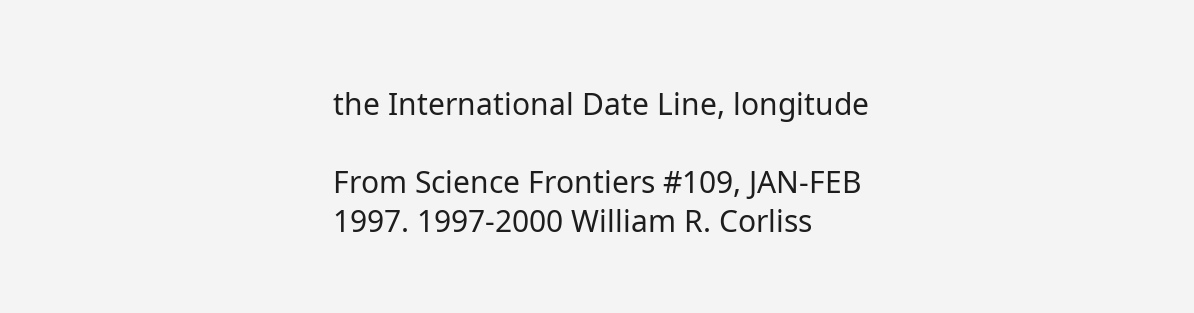the International Date Line, longitude

From Science Frontiers #109, JAN-FEB 1997. 1997-2000 William R. Corliss